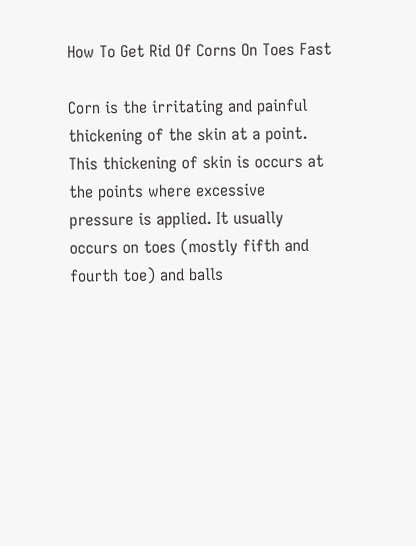How To Get Rid Of Corns On Toes Fast

Corn is the irritating and painful thickening of the skin at a point. This thickening of skin is occurs at the points where excessive pressure is applied. It usually occurs on toes (mostly fifth and fourth toe) and balls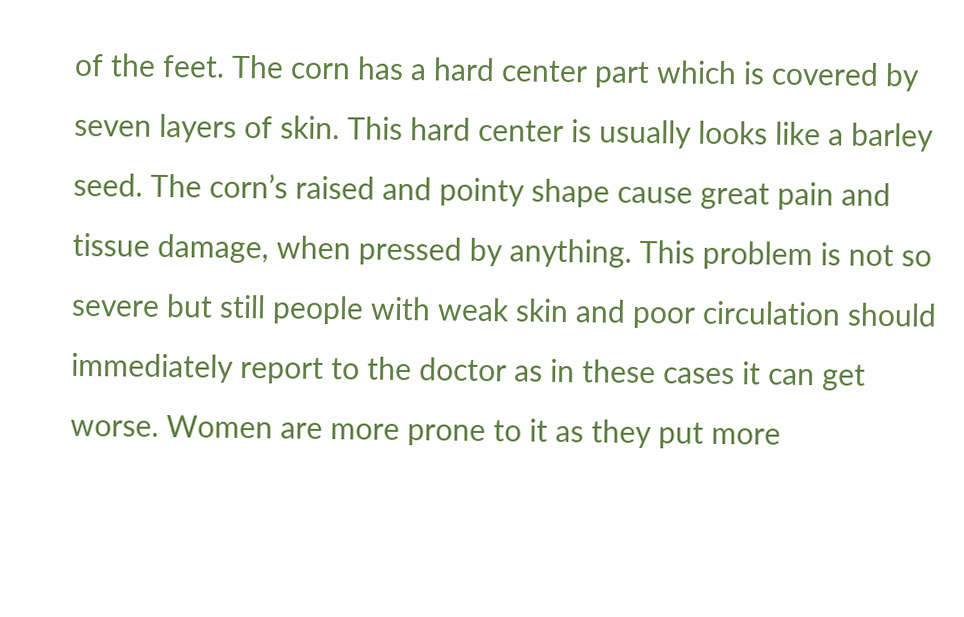of the feet. The corn has a hard center part which is covered by seven layers of skin. This hard center is usually looks like a barley seed. The corn’s raised and pointy shape cause great pain and tissue damage, when pressed by anything. This problem is not so severe but still people with weak skin and poor circulation should immediately report to the doctor as in these cases it can get worse. Women are more prone to it as they put more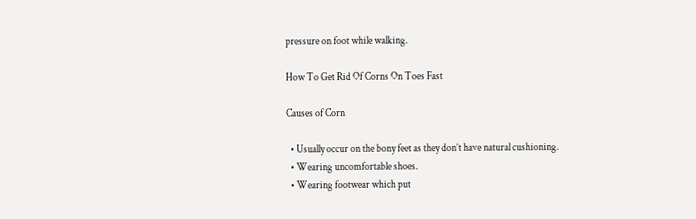pressure on foot while walking.

How To Get Rid Of Corns On Toes Fast

Causes of Corn

  • Usually occur on the bony feet as they don’t have natural cushioning.
  • Wearing uncomfortable shoes.
  • Wearing footwear which put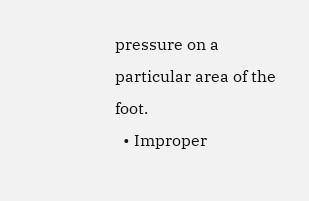pressure on a particular area of the foot.
  • Improper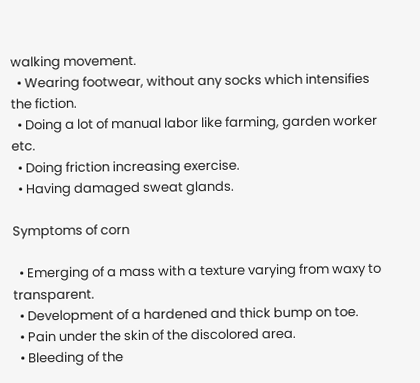walking movement.
  • Wearing footwear, without any socks which intensifies the fiction.
  • Doing a lot of manual labor like farming, garden worker etc.
  • Doing friction increasing exercise.
  • Having damaged sweat glands.

Symptoms of corn

  • Emerging of a mass with a texture varying from waxy to transparent.
  • Development of a hardened and thick bump on toe.
  • Pain under the skin of the discolored area.
  • Bleeding of the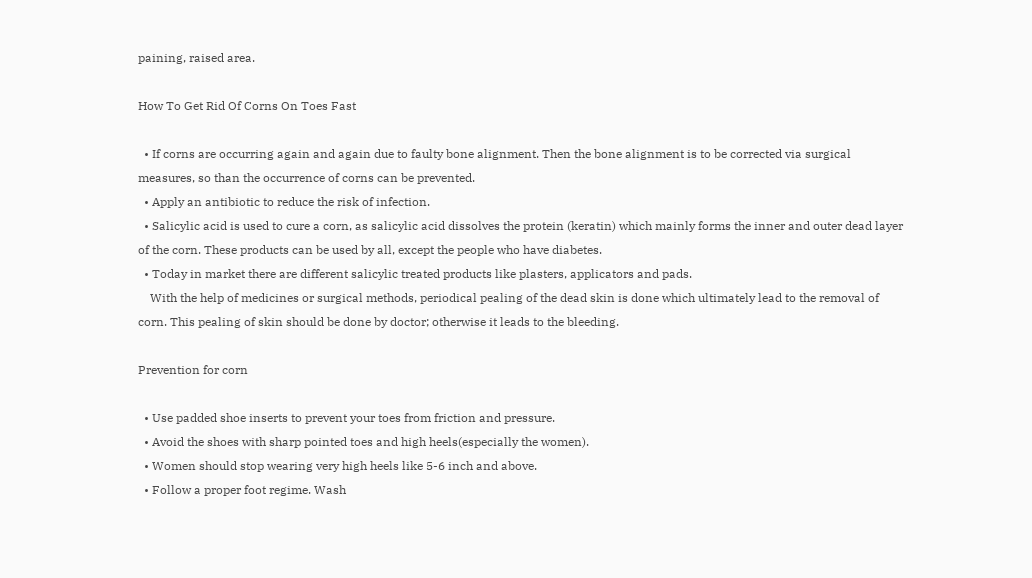paining, raised area.

How To Get Rid Of Corns On Toes Fast

  • If corns are occurring again and again due to faulty bone alignment. Then the bone alignment is to be corrected via surgical measures, so than the occurrence of corns can be prevented.
  • Apply an antibiotic to reduce the risk of infection.
  • Salicylic acid is used to cure a corn, as salicylic acid dissolves the protein (keratin) which mainly forms the inner and outer dead layer of the corn. These products can be used by all, except the people who have diabetes.
  • Today in market there are different salicylic treated products like plasters, applicators and pads.
    With the help of medicines or surgical methods, periodical pealing of the dead skin is done which ultimately lead to the removal of corn. This pealing of skin should be done by doctor; otherwise it leads to the bleeding.

Prevention for corn

  • Use padded shoe inserts to prevent your toes from friction and pressure.
  • Avoid the shoes with sharp pointed toes and high heels(especially the women).
  • Women should stop wearing very high heels like 5-6 inch and above.
  • Follow a proper foot regime. Wash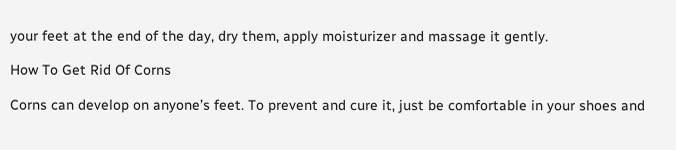your feet at the end of the day, dry them, apply moisturizer and massage it gently.

How To Get Rid Of Corns

Corns can develop on anyone’s feet. To prevent and cure it, just be comfortable in your shoes and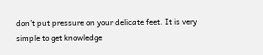don’t put pressure on your delicate feet. It is very simple to get knowledge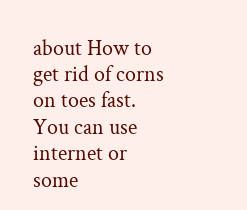about How to get rid of corns on toes fast. You can use internet or some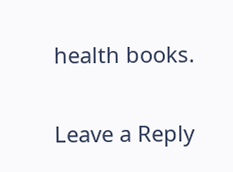health books.

Leave a Reply